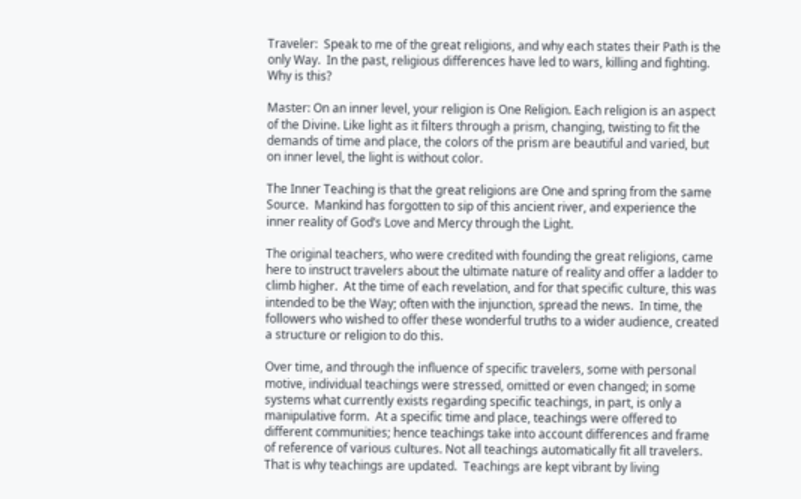Traveler:  Speak to me of the great religions, and why each states their Path is the only Way.  In the past, religious differences have led to wars, killing and fighting.  Why is this?

Master: On an inner level, your religion is One Religion. Each religion is an aspect of the Divine. Like light as it filters through a prism, changing, twisting to fit the demands of time and place, the colors of the prism are beautiful and varied, but on inner level, the light is without color.

The Inner Teaching is that the great religions are One and spring from the same Source.  Mankind has forgotten to sip of this ancient river, and experience the inner reality of God’s Love and Mercy through the Light.

The original teachers, who were credited with founding the great religions, came here to instruct travelers about the ultimate nature of reality and offer a ladder to climb higher.  At the time of each revelation, and for that specific culture, this was intended to be the Way; often with the injunction, spread the news.  In time, the followers who wished to offer these wonderful truths to a wider audience, created a structure or religion to do this.

Over time, and through the influence of specific travelers, some with personal motive, individual teachings were stressed, omitted or even changed; in some systems what currently exists regarding specific teachings, in part, is only a manipulative form.  At a specific time and place, teachings were offered to different communities; hence teachings take into account differences and frame of reference of various cultures. Not all teachings automatically fit all travelers. That is why teachings are updated.  Teachings are kept vibrant by living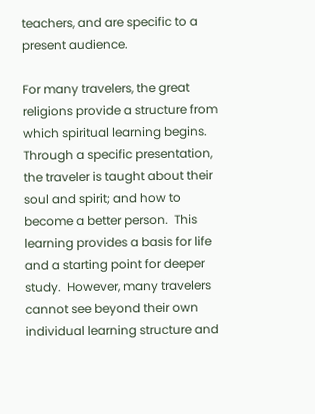teachers, and are specific to a present audience.

For many travelers, the great religions provide a structure from which spiritual learning begins. Through a specific presentation, the traveler is taught about their soul and spirit; and how to become a better person.  This learning provides a basis for life and a starting point for deeper study.  However, many travelers cannot see beyond their own individual learning structure and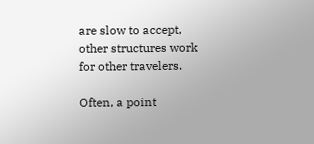are slow to accept, other structures work for other travelers.

Often, a point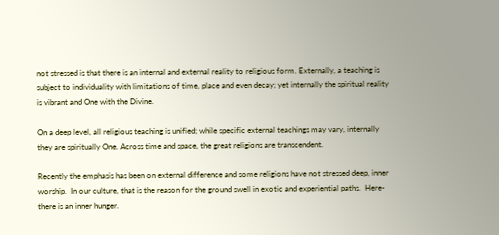not stressed is that there is an internal and external reality to religious form. Externally, a teaching is subject to individuality with limitations of time, place and even decay; yet internally the spiritual reality is vibrant and One with the Divine.

On a deep level, all religious teaching is unified; while specific external teachings may vary, internally they are spiritually One. Across time and space, the great religions are transcendent.

Recently the emphasis has been on external difference and some religions have not stressed deep, inner worship.  In our culture, that is the reason for the ground swell in exotic and experiential paths.  Here- there is an inner hunger.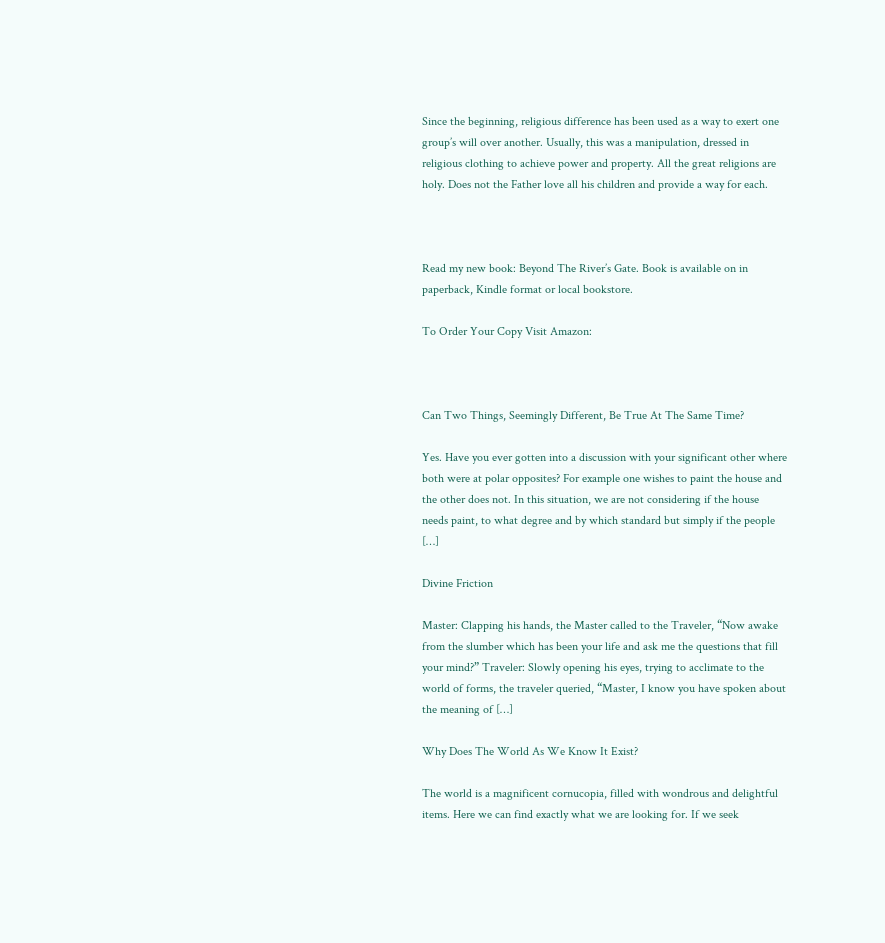Since the beginning, religious difference has been used as a way to exert one group’s will over another. Usually, this was a manipulation, dressed in religious clothing to achieve power and property. All the great religions are holy. Does not the Father love all his children and provide a way for each.



Read my new book: Beyond The River’s Gate. Book is available on in paperback, Kindle format or local bookstore.

To Order Your Copy Visit Amazon:



Can Two Things, Seemingly Different, Be True At The Same Time?

Yes. Have you ever gotten into a discussion with your significant other where both were at polar opposites? For example one wishes to paint the house and the other does not. In this situation, we are not considering if the house needs paint, to what degree and by which standard but simply if the people […]

Divine Friction

Master: Clapping his hands, the Master called to the Traveler, “Now awake from the slumber which has been your life and ask me the questions that fill your mind?” Traveler: Slowly opening his eyes, trying to acclimate to the world of forms, the traveler queried, “Master, I know you have spoken about the meaning of […]

Why Does The World As We Know It Exist?

The world is a magnificent cornucopia, filled with wondrous and delightful items. Here we can find exactly what we are looking for. If we seek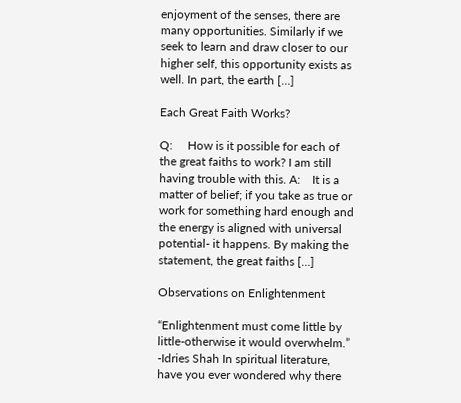enjoyment of the senses, there are many opportunities. Similarly if we seek to learn and draw closer to our higher self, this opportunity exists as well. In part, the earth […]

Each Great Faith Works?

Q:     How is it possible for each of the great faiths to work? I am still having trouble with this. A:    It is a matter of belief; if you take as true or work for something hard enough and the energy is aligned with universal potential- it happens. By making the statement, the great faiths […]

Observations on Enlightenment

“Enlightenment must come little by little-otherwise it would overwhelm.” -Idries Shah In spiritual literature, have you ever wondered why there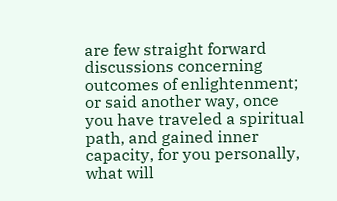are few straight forward discussions concerning outcomes of enlightenment; or said another way, once you have traveled a spiritual path, and gained inner capacity, for you personally, what will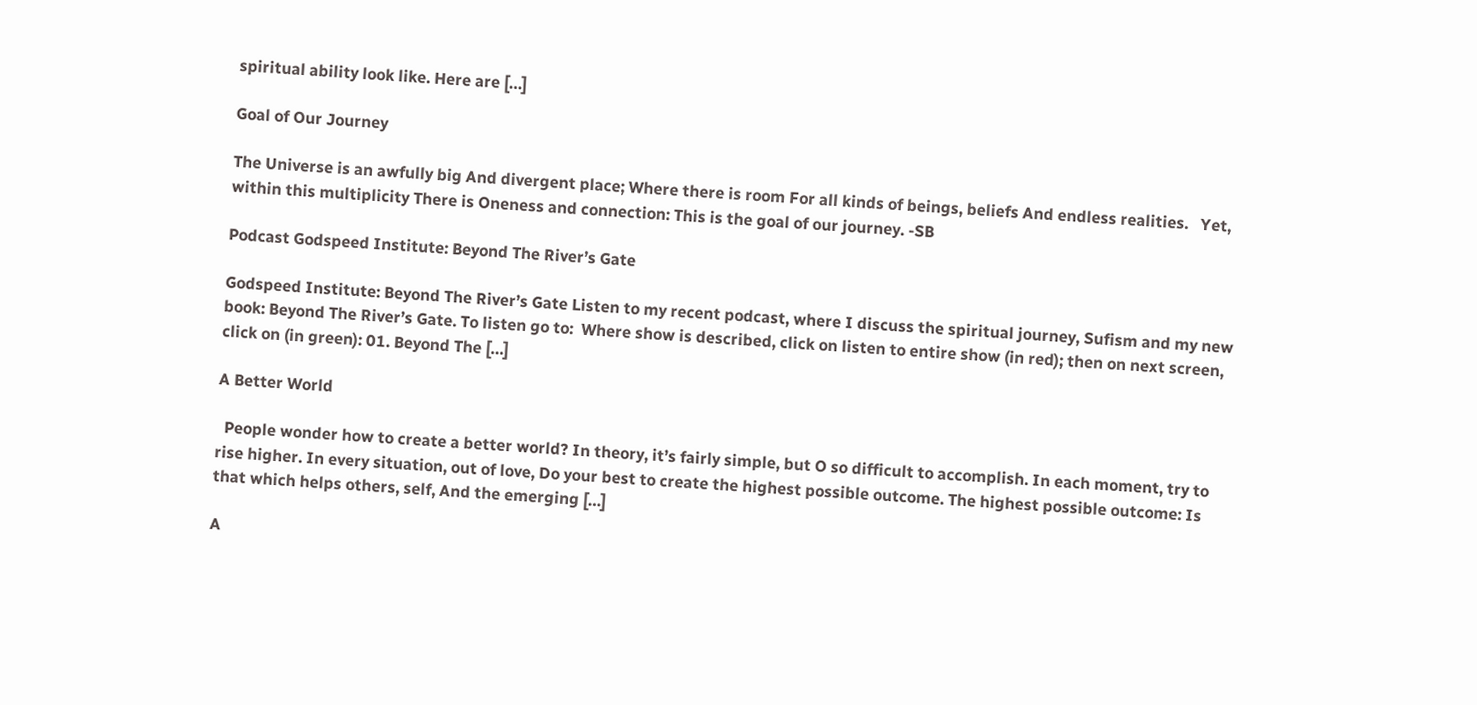spiritual ability look like. Here are […]

Goal of Our Journey

The Universe is an awfully big And divergent place; Where there is room For all kinds of beings, beliefs And endless realities.   Yet, within this multiplicity There is Oneness and connection: This is the goal of our journey. -SB

Podcast Godspeed Institute: Beyond The River’s Gate

Godspeed Institute: Beyond The River’s Gate Listen to my recent podcast, where I discuss the spiritual journey, Sufism and my new book: Beyond The River’s Gate. To listen go to:  Where show is described, click on listen to entire show (in red); then on next screen, click on (in green): 01. Beyond The […]

A Better World

  People wonder how to create a better world? In theory, it’s fairly simple, but O so difficult to accomplish. In each moment, try to rise higher. In every situation, out of love, Do your best to create the highest possible outcome. The highest possible outcome: Is that which helps others, self, And the emerging […]

A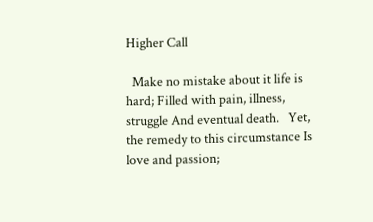Higher Call

  Make no mistake about it life is hard; Filled with pain, illness, struggle And eventual death.   Yet, the remedy to this circumstance Is love and passion;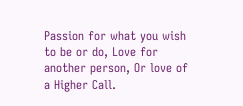Passion for what you wish to be or do, Love for another person, Or love of a Higher Call.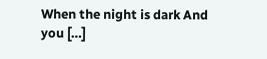When the night is dark And you […]